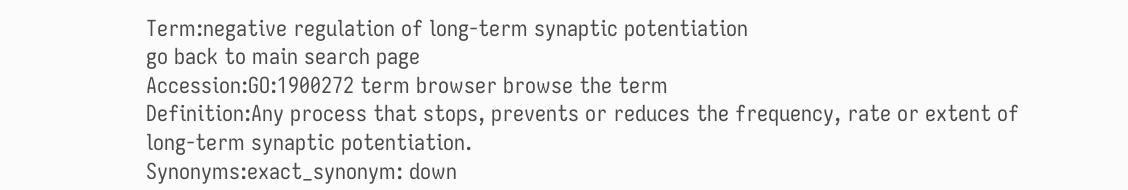Term:negative regulation of long-term synaptic potentiation
go back to main search page
Accession:GO:1900272 term browser browse the term
Definition:Any process that stops, prevents or reduces the frequency, rate or extent of long-term synaptic potentiation.
Synonyms:exact_synonym: down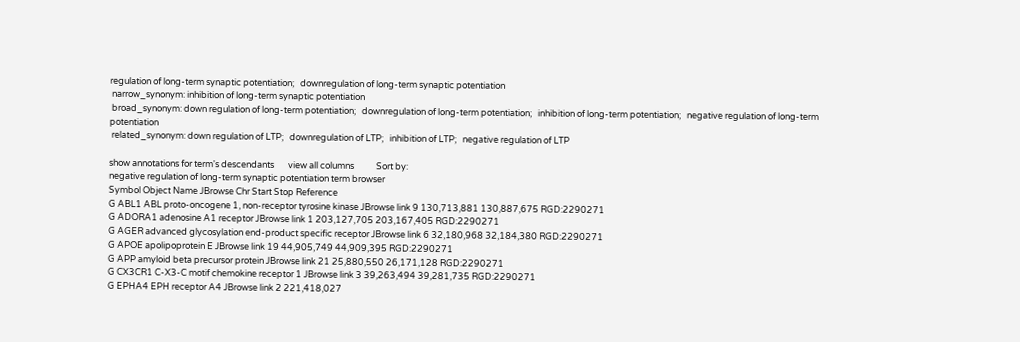regulation of long-term synaptic potentiation;   downregulation of long-term synaptic potentiation
 narrow_synonym: inhibition of long-term synaptic potentiation
 broad_synonym: down regulation of long-term potentiation;   downregulation of long-term potentiation;   inhibition of long-term potentiation;   negative regulation of long-term potentiation
 related_synonym: down regulation of LTP;   downregulation of LTP;   inhibition of LTP;   negative regulation of LTP

show annotations for term's descendants       view all columns           Sort by:
negative regulation of long-term synaptic potentiation term browser
Symbol Object Name JBrowse Chr Start Stop Reference
G ABL1 ABL proto-oncogene 1, non-receptor tyrosine kinase JBrowse link 9 130,713,881 130,887,675 RGD:2290271
G ADORA1 adenosine A1 receptor JBrowse link 1 203,127,705 203,167,405 RGD:2290271
G AGER advanced glycosylation end-product specific receptor JBrowse link 6 32,180,968 32,184,380 RGD:2290271
G APOE apolipoprotein E JBrowse link 19 44,905,749 44,909,395 RGD:2290271
G APP amyloid beta precursor protein JBrowse link 21 25,880,550 26,171,128 RGD:2290271
G CX3CR1 C-X3-C motif chemokine receptor 1 JBrowse link 3 39,263,494 39,281,735 RGD:2290271
G EPHA4 EPH receptor A4 JBrowse link 2 221,418,027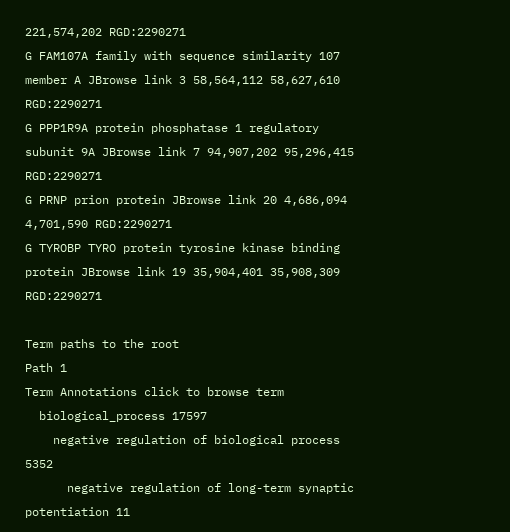221,574,202 RGD:2290271
G FAM107A family with sequence similarity 107 member A JBrowse link 3 58,564,112 58,627,610 RGD:2290271
G PPP1R9A protein phosphatase 1 regulatory subunit 9A JBrowse link 7 94,907,202 95,296,415 RGD:2290271
G PRNP prion protein JBrowse link 20 4,686,094 4,701,590 RGD:2290271
G TYROBP TYRO protein tyrosine kinase binding protein JBrowse link 19 35,904,401 35,908,309 RGD:2290271

Term paths to the root
Path 1
Term Annotations click to browse term
  biological_process 17597
    negative regulation of biological process 5352
      negative regulation of long-term synaptic potentiation 11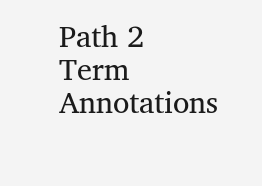Path 2
Term Annotations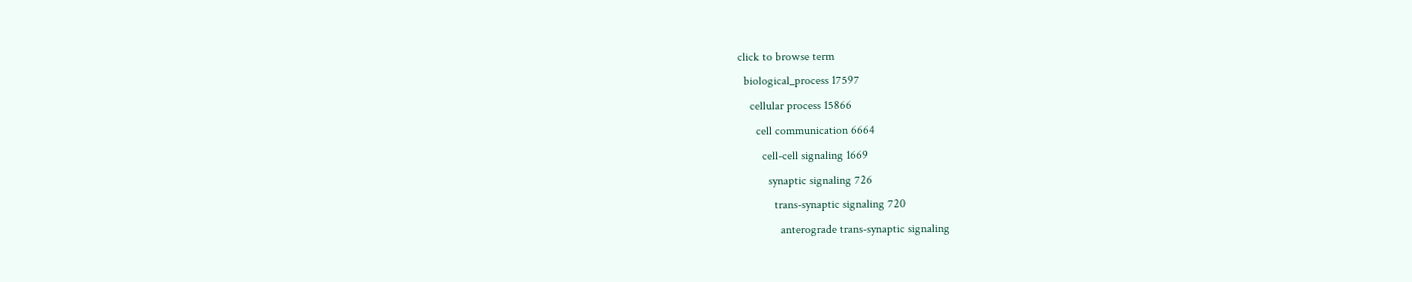click to browse term
  biological_process 17597
    cellular process 15866
      cell communication 6664
        cell-cell signaling 1669
          synaptic signaling 726
            trans-synaptic signaling 720
              anterograde trans-synaptic signaling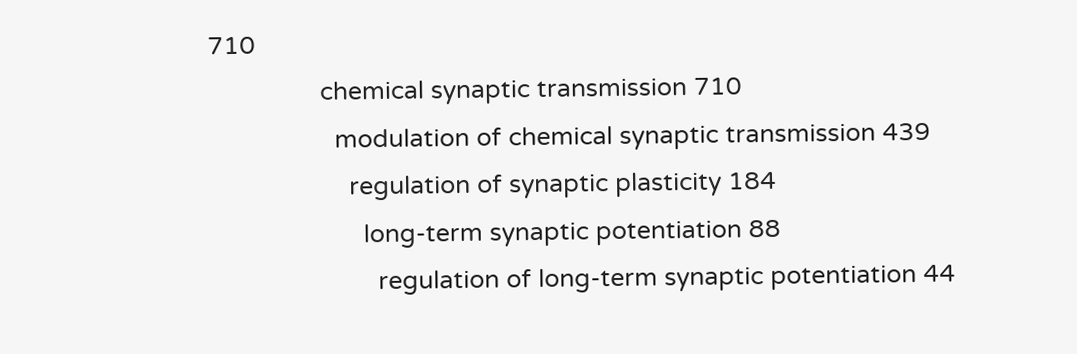710
                chemical synaptic transmission 710
                  modulation of chemical synaptic transmission 439
                    regulation of synaptic plasticity 184
                      long-term synaptic potentiation 88
                        regulation of long-term synaptic potentiation 44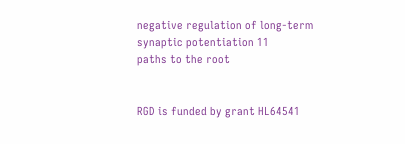negative regulation of long-term synaptic potentiation 11
paths to the root


RGD is funded by grant HL64541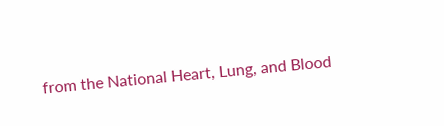from the National Heart, Lung, and Blood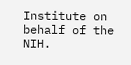Institute on behalf of the NIH.